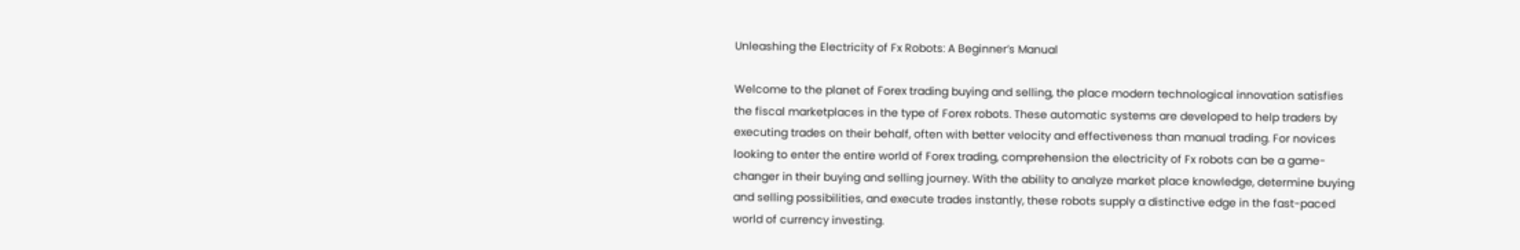Unleashing the Electricity of Fx Robots: A Beginner’s Manual

Welcome to the planet of Forex trading buying and selling, the place modern technological innovation satisfies the fiscal marketplaces in the type of Forex robots. These automatic systems are developed to help traders by executing trades on their behalf, often with better velocity and effectiveness than manual trading. For novices looking to enter the entire world of Forex trading, comprehension the electricity of Fx robots can be a game-changer in their buying and selling journey. With the ability to analyze market place knowledge, determine buying and selling possibilities, and execute trades instantly, these robots supply a distinctive edge in the fast-paced world of currency investing.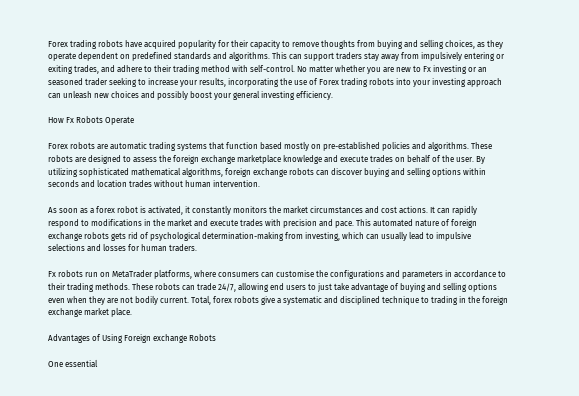Forex trading robots have acquired popularity for their capacity to remove thoughts from buying and selling choices, as they operate dependent on predefined standards and algorithms. This can support traders stay away from impulsively entering or exiting trades, and adhere to their trading method with self-control. No matter whether you are new to Fx investing or an seasoned trader seeking to increase your results, incorporating the use of Forex trading robots into your investing approach can unleash new choices and possibly boost your general investing efficiency.

How Fx Robots Operate

Forex robots are automatic trading systems that function based mostly on pre-established policies and algorithms. These robots are designed to assess the foreign exchange marketplace knowledge and execute trades on behalf of the user. By utilizing sophisticated mathematical algorithms, foreign exchange robots can discover buying and selling options within seconds and location trades without human intervention.

As soon as a forex robot is activated, it constantly monitors the market circumstances and cost actions. It can rapidly respond to modifications in the market and execute trades with precision and pace. This automated nature of foreign exchange robots gets rid of psychological determination-making from investing, which can usually lead to impulsive selections and losses for human traders.

Fx robots run on MetaTrader platforms, where consumers can customise the configurations and parameters in accordance to their trading methods. These robots can trade 24/7, allowing end users to just take advantage of buying and selling options even when they are not bodily current. Total, forex robots give a systematic and disciplined technique to trading in the foreign exchange market place.

Advantages of Using Foreign exchange Robots

One essential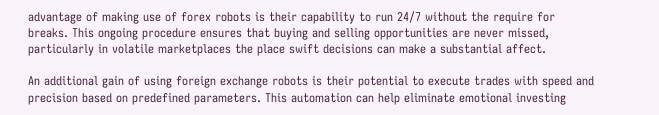advantage of making use of forex robots is their capability to run 24/7 without the require for breaks. This ongoing procedure ensures that buying and selling opportunities are never missed, particularly in volatile marketplaces the place swift decisions can make a substantial affect.

An additional gain of using foreign exchange robots is their potential to execute trades with speed and precision based on predefined parameters. This automation can help eliminate emotional investing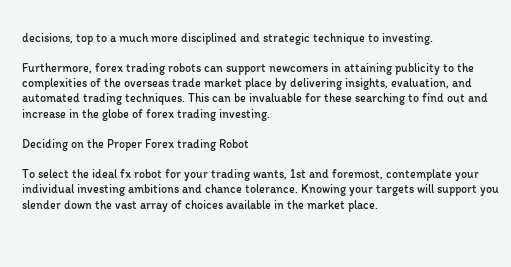decisions, top to a much more disciplined and strategic technique to investing.

Furthermore, forex trading robots can support newcomers in attaining publicity to the complexities of the overseas trade market place by delivering insights, evaluation, and automated trading techniques. This can be invaluable for these searching to find out and increase in the globe of forex trading investing.

Deciding on the Proper Forex trading Robot

To select the ideal fx robot for your trading wants, 1st and foremost, contemplate your individual investing ambitions and chance tolerance. Knowing your targets will support you slender down the vast array of choices available in the market place.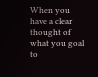When you have a clear thought of what you goal to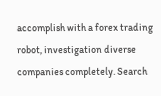accomplish with a forex trading robot, investigation diverse companies completely. Search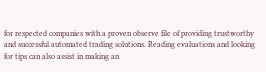for respected companies with a proven observe file of providing trustworthy and successful automated trading solutions. Reading evaluations and looking for tips can also assist in making an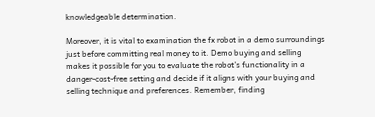knowledgeable determination.

Moreover, it is vital to examination the fx robot in a demo surroundings just before committing real money to it. Demo buying and selling makes it possible for you to evaluate the robot’s functionality in a danger-cost-free setting and decide if it aligns with your buying and selling technique and preferences. Remember, finding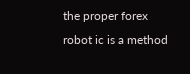the proper forex robot ic is a method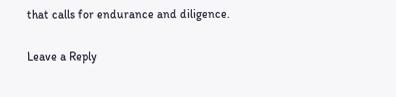that calls for endurance and diligence.

Leave a Reply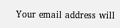Your email address will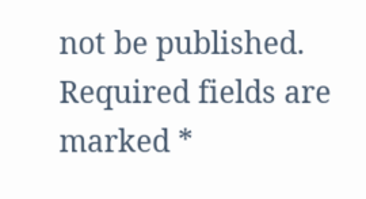not be published. Required fields are marked *